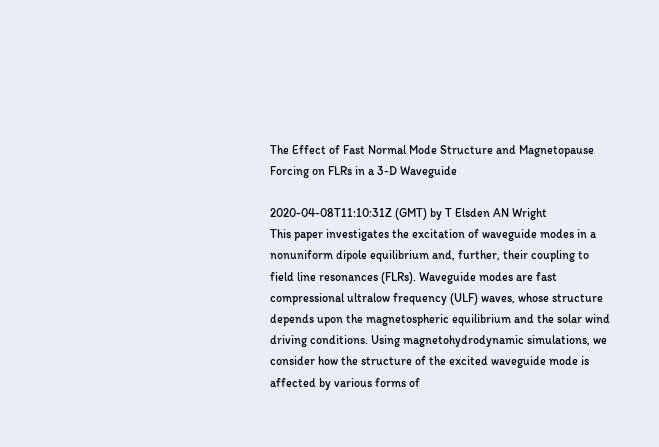The Effect of Fast Normal Mode Structure and Magnetopause Forcing on FLRs in a 3-D Waveguide

2020-04-08T11:10:31Z (GMT) by T Elsden AN Wright
This paper investigates the excitation of waveguide modes in a nonuniform dipole equilibrium and, further, their coupling to field line resonances (FLRs). Waveguide modes are fast compressional ultralow frequency (ULF) waves, whose structure depends upon the magnetospheric equilibrium and the solar wind driving conditions. Using magnetohydrodynamic simulations, we consider how the structure of the excited waveguide mode is affected by various forms of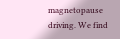magnetopause driving. We find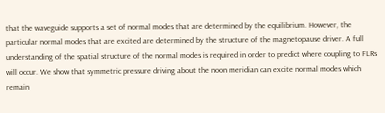that the waveguide supports a set of normal modes that are determined by the equilibrium. However, the particular normal modes that are excited are determined by the structure of the magnetopause driver. A full understanding of the spatial structure of the normal modes is required in order to predict where coupling to FLRs will occur. We show that symmetric pressure driving about the noon meridian can excite normal modes which remain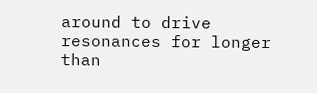around to drive resonances for longer than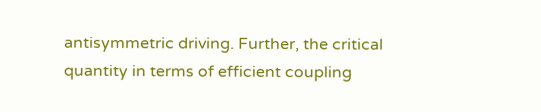antisymmetric driving. Further, the critical quantity in terms of efficient coupling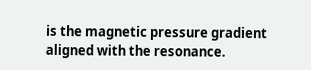is the magnetic pressure gradient aligned with the resonance.